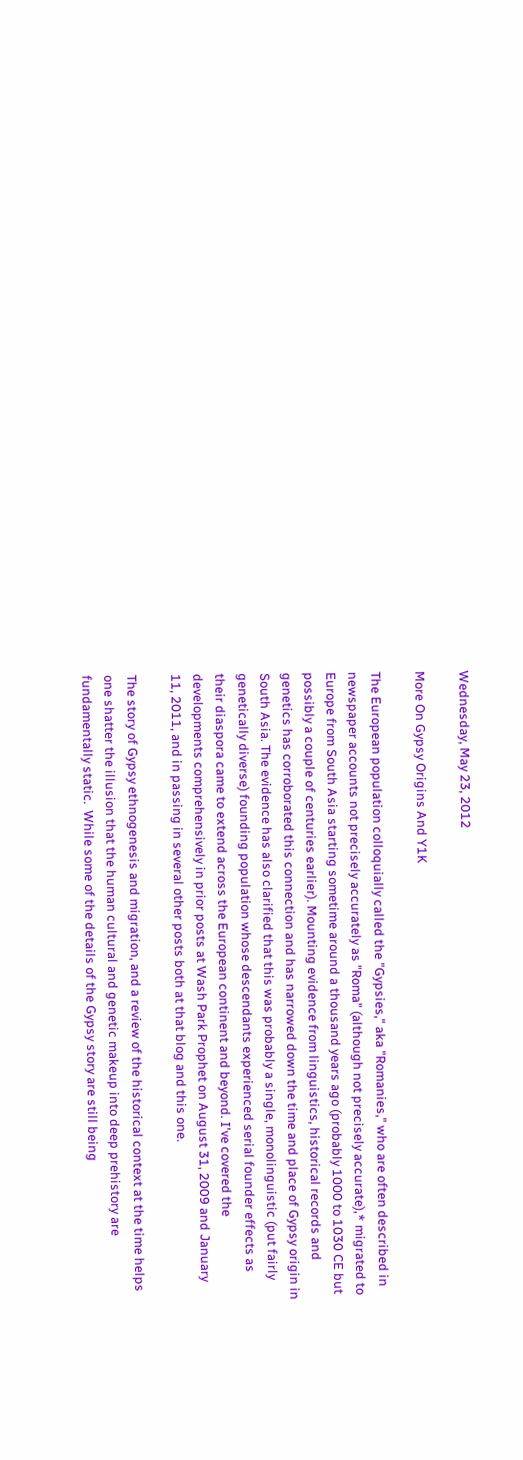Wednesday, May 23, 2012

More On Gypsy Origins And Y1K

The European population colloquially called the "Gypsies," aka "Romanies," who are often described in newspaper accounts not precisely accurately as "Roma" (although not precisely accurate),* migrated to Europe from South Asia starting sometime around a thousand years ago (probably 1000 to 1030 CE but possibly a couple of centuries earlier). Mounting evidence from linguistics, historical records and genetics has corroborated this connection and has narrowed down the time and place of Gypsy origin in South Asia. The evidence has also clarified that this was probably a single, monolinguistic (put fairly genetically diverse) founding population whose descendants experienced serial founder effects as their diaspora came to extend across the European continent and beyond. I've covered the developments comprehensively in prior posts at Wash Park Prophet on August 31, 2009 and January 11, 2011, and in passing in several other posts both at that blog and this one.

The story of Gypsy ethnogenesis and migration, and a review of the historical context at the time helps one shatter the illusion that the human cultural and genetic makeup into deep prehistory are fundamentally static.  While some of the details of the Gypsy story are still being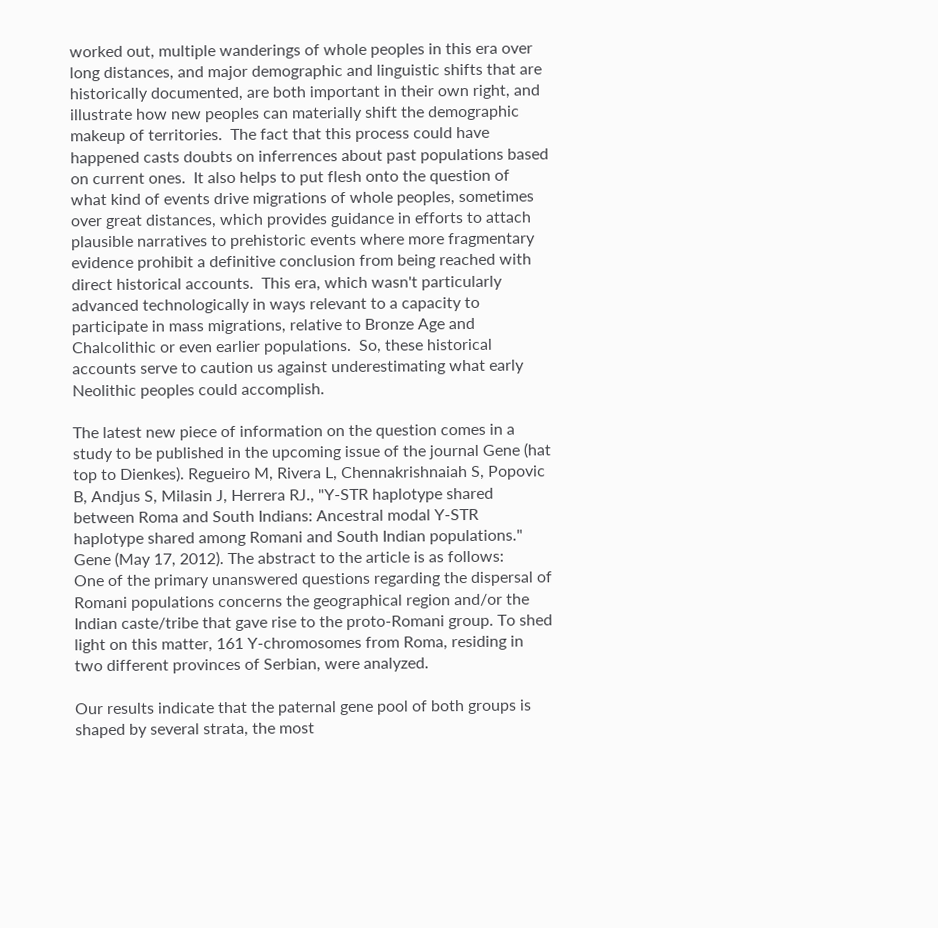worked out, multiple wanderings of whole peoples in this era over long distances, and major demographic and linguistic shifts that are historically documented, are both important in their own right, and illustrate how new peoples can materially shift the demographic makeup of territories.  The fact that this process could have happened casts doubts on inferrences about past populations based on current ones.  It also helps to put flesh onto the question of what kind of events drive migrations of whole peoples, sometimes over great distances, which provides guidance in efforts to attach plausible narratives to prehistoric events where more fragmentary evidence prohibit a definitive conclusion from being reached with direct historical accounts.  This era, which wasn't particularly advanced technologically in ways relevant to a capacity to participate in mass migrations, relative to Bronze Age and Chalcolithic or even earlier populations.  So, these historical accounts serve to caution us against underestimating what early Neolithic peoples could accomplish.

The latest new piece of information on the question comes in a study to be published in the upcoming issue of the journal Gene (hat top to Dienkes). Regueiro M, Rivera L, Chennakrishnaiah S, Popovic B, Andjus S, Milasin J, Herrera RJ., "Y-STR haplotype shared between Roma and South Indians: Ancestral modal Y-STR haplotype shared among Romani and South Indian populations." Gene (May 17, 2012). The abstract to the article is as follows:
One of the primary unanswered questions regarding the dispersal of Romani populations concerns the geographical region and/or the Indian caste/tribe that gave rise to the proto-Romani group. To shed light on this matter, 161 Y-chromosomes from Roma, residing in two different provinces of Serbian, were analyzed.

Our results indicate that the paternal gene pool of both groups is shaped by several strata, the most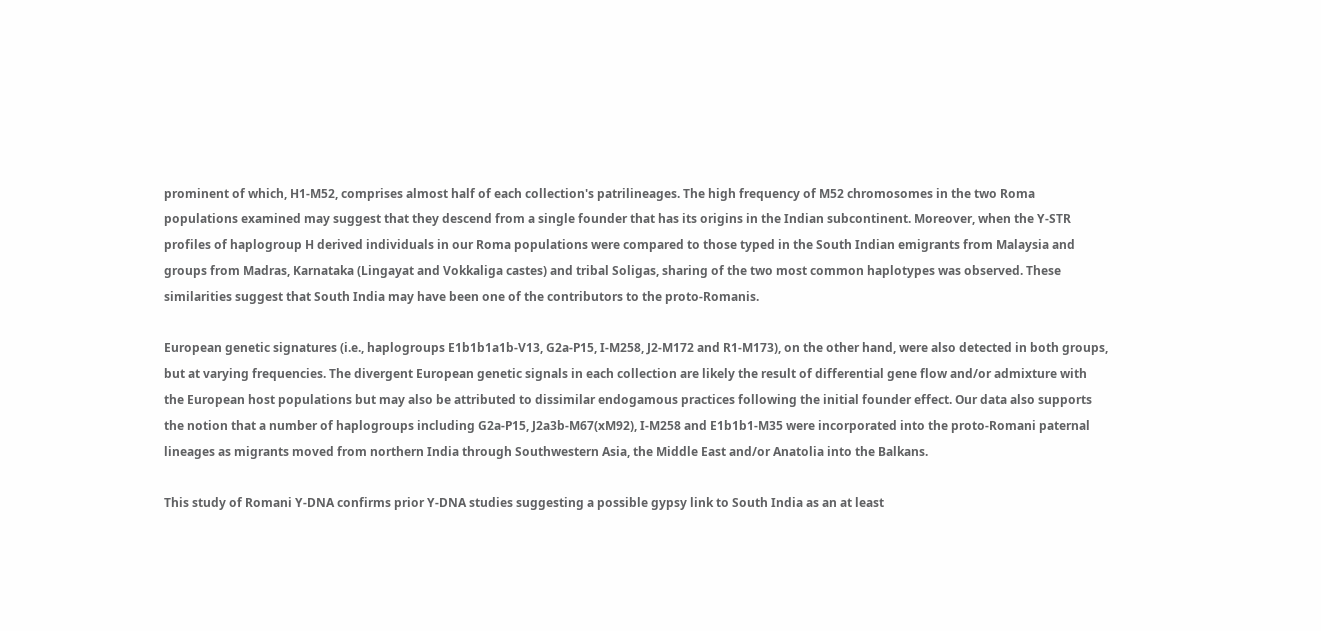prominent of which, H1-M52, comprises almost half of each collection's patrilineages. The high frequency of M52 chromosomes in the two Roma populations examined may suggest that they descend from a single founder that has its origins in the Indian subcontinent. Moreover, when the Y-STR profiles of haplogroup H derived individuals in our Roma populations were compared to those typed in the South Indian emigrants from Malaysia and groups from Madras, Karnataka (Lingayat and Vokkaliga castes) and tribal Soligas, sharing of the two most common haplotypes was observed. These similarities suggest that South India may have been one of the contributors to the proto-Romanis.

European genetic signatures (i.e., haplogroups E1b1b1a1b-V13, G2a-P15, I-M258, J2-M172 and R1-M173), on the other hand, were also detected in both groups, but at varying frequencies. The divergent European genetic signals in each collection are likely the result of differential gene flow and/or admixture with the European host populations but may also be attributed to dissimilar endogamous practices following the initial founder effect. Our data also supports the notion that a number of haplogroups including G2a-P15, J2a3b-M67(xM92), I-M258 and E1b1b1-M35 were incorporated into the proto-Romani paternal lineages as migrants moved from northern India through Southwestern Asia, the Middle East and/or Anatolia into the Balkans.

This study of Romani Y-DNA confirms prior Y-DNA studies suggesting a possible gypsy link to South India as an at least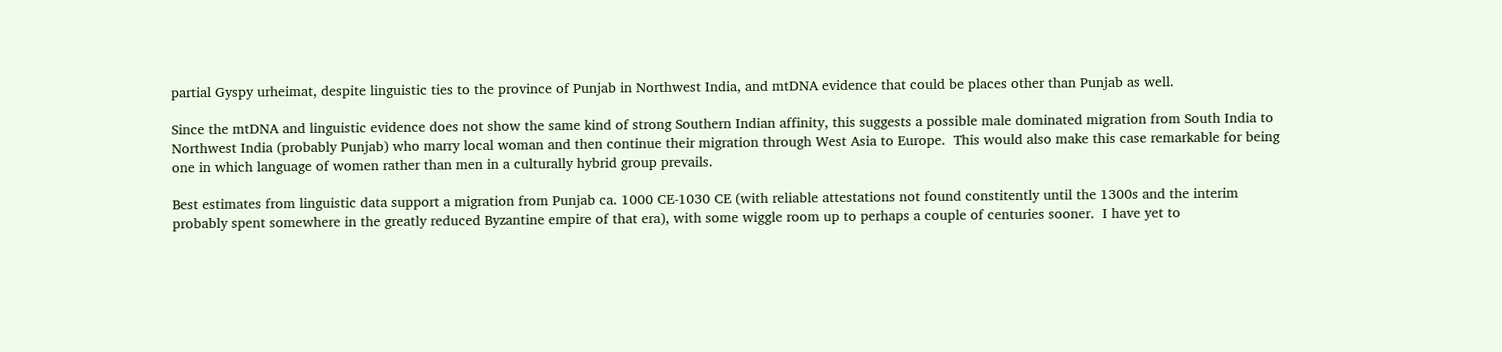partial Gyspy urheimat, despite linguistic ties to the province of Punjab in Northwest India, and mtDNA evidence that could be places other than Punjab as well.

Since the mtDNA and linguistic evidence does not show the same kind of strong Southern Indian affinity, this suggests a possible male dominated migration from South India to Northwest India (probably Punjab) who marry local woman and then continue their migration through West Asia to Europe.  This would also make this case remarkable for being one in which language of women rather than men in a culturally hybrid group prevails.

Best estimates from linguistic data support a migration from Punjab ca. 1000 CE-1030 CE (with reliable attestations not found constitently until the 1300s and the interim probably spent somewhere in the greatly reduced Byzantine empire of that era), with some wiggle room up to perhaps a couple of centuries sooner.  I have yet to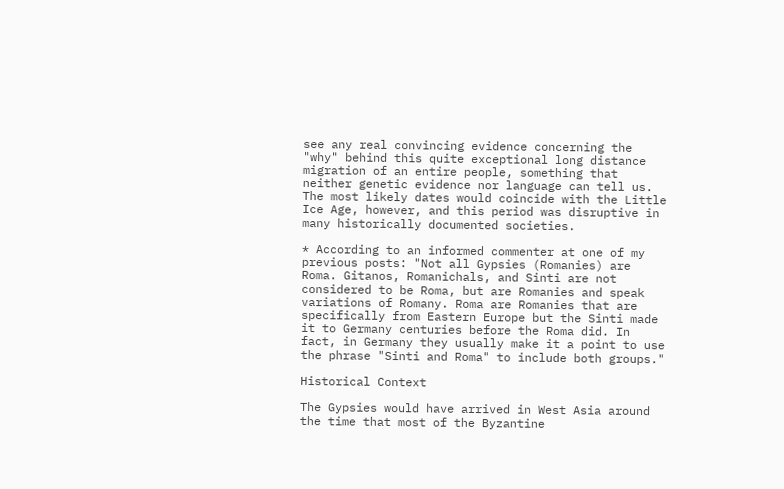see any real convincing evidence concerning the "why" behind this quite exceptional long distance migration of an entire people, something that neither genetic evidence nor language can tell us.  The most likely dates would coincide with the Little Ice Age, however, and this period was disruptive in many historically documented societies.

* According to an informed commenter at one of my previous posts: "Not all Gypsies (Romanies) are Roma. Gitanos, Romanichals, and Sinti are not considered to be Roma, but are Romanies and speak variations of Romany. Roma are Romanies that are specifically from Eastern Europe but the Sinti made it to Germany centuries before the Roma did. In fact, in Germany they usually make it a point to use the phrase "Sinti and Roma" to include both groups."

Historical Context

The Gypsies would have arrived in West Asia around the time that most of the Byzantine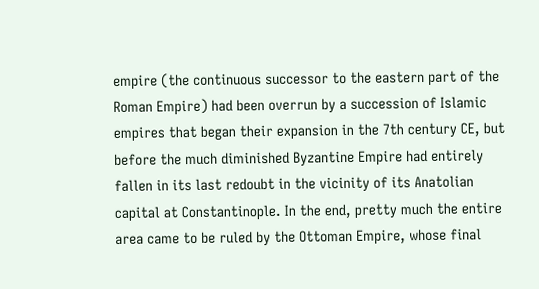empire (the continuous successor to the eastern part of the Roman Empire) had been overrun by a succession of Islamic empires that began their expansion in the 7th century CE, but before the much diminished Byzantine Empire had entirely fallen in its last redoubt in the vicinity of its Anatolian capital at Constantinople. In the end, pretty much the entire area came to be ruled by the Ottoman Empire, whose final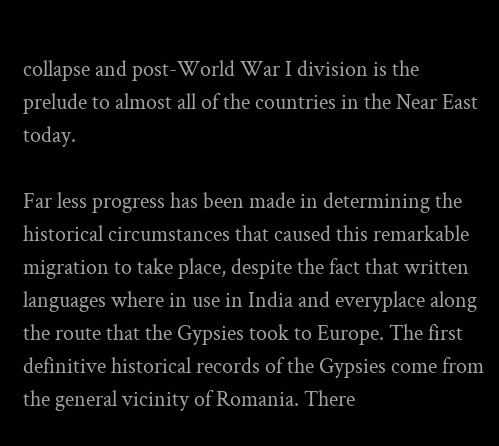collapse and post-World War I division is the prelude to almost all of the countries in the Near East today.

Far less progress has been made in determining the historical circumstances that caused this remarkable migration to take place, despite the fact that written languages where in use in India and everyplace along the route that the Gypsies took to Europe. The first definitive historical records of the Gypsies come from the general vicinity of Romania. There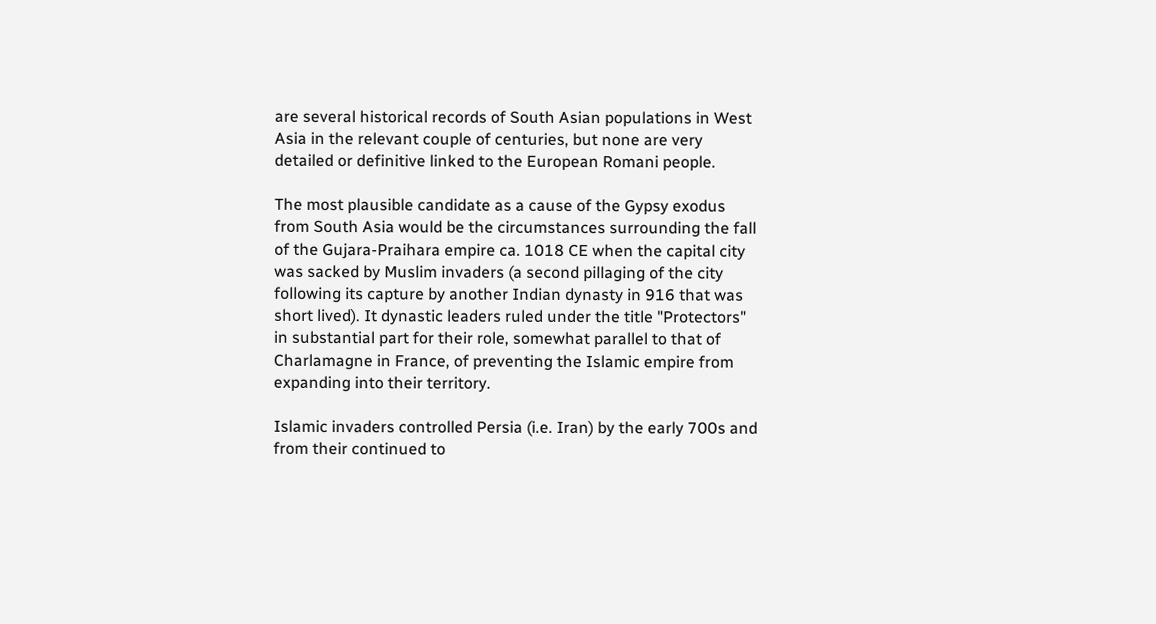are several historical records of South Asian populations in West Asia in the relevant couple of centuries, but none are very detailed or definitive linked to the European Romani people.

The most plausible candidate as a cause of the Gypsy exodus from South Asia would be the circumstances surrounding the fall of the Gujara-Praihara empire ca. 1018 CE when the capital city was sacked by Muslim invaders (a second pillaging of the city following its capture by another Indian dynasty in 916 that was short lived). It dynastic leaders ruled under the title "Protectors" in substantial part for their role, somewhat parallel to that of Charlamagne in France, of preventing the Islamic empire from expanding into their territory.

Islamic invaders controlled Persia (i.e. Iran) by the early 700s and from their continued to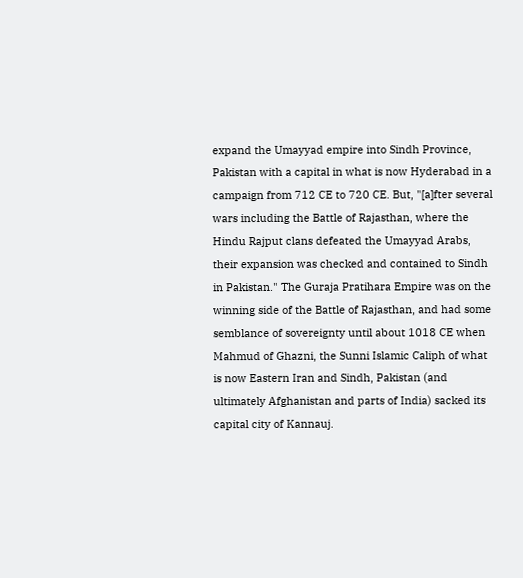expand the Umayyad empire into Sindh Province, Pakistan with a capital in what is now Hyderabad in a campaign from 712 CE to 720 CE. But, "[a]fter several wars including the Battle of Rajasthan, where the Hindu Rajput clans defeated the Umayyad Arabs, their expansion was checked and contained to Sindh in Pakistan." The Guraja Pratihara Empire was on the winning side of the Battle of Rajasthan, and had some semblance of sovereignty until about 1018 CE when Mahmud of Ghazni, the Sunni Islamic Caliph of what is now Eastern Iran and Sindh, Pakistan (and ultimately Afghanistan and parts of India) sacked its capital city of Kannauj.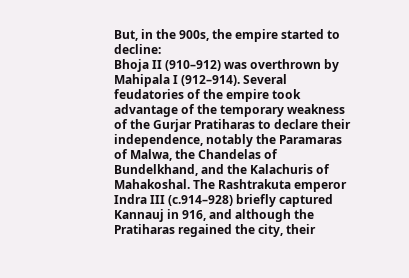But, in the 900s, the empire started to decline:
Bhoja II (910–912) was overthrown by Mahipala I (912–914). Several feudatories of the empire took advantage of the temporary weakness of the Gurjar Pratiharas to declare their independence, notably the Paramaras of Malwa, the Chandelas of Bundelkhand, and the Kalachuris of Mahakoshal. The Rashtrakuta emperor Indra III (c.914–928) briefly captured Kannauj in 916, and although the Pratiharas regained the city, their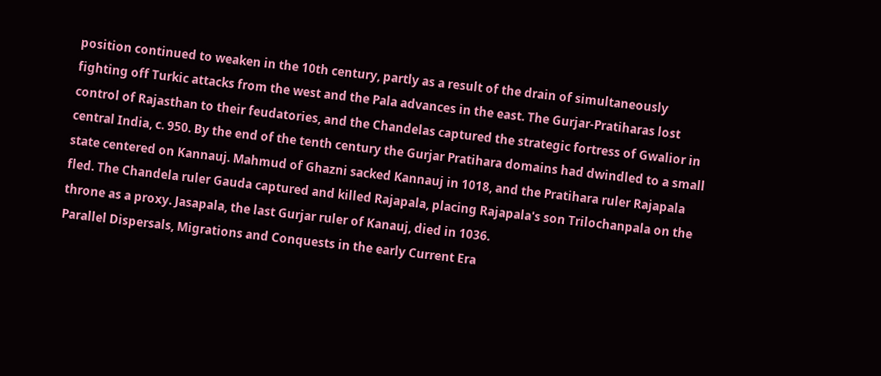position continued to weaken in the 10th century, partly as a result of the drain of simultaneously fighting off Turkic attacks from the west and the Pala advances in the east. The Gurjar-Pratiharas lost control of Rajasthan to their feudatories, and the Chandelas captured the strategic fortress of Gwalior in central India, c. 950. By the end of the tenth century the Gurjar Pratihara domains had dwindled to a small state centered on Kannauj. Mahmud of Ghazni sacked Kannauj in 1018, and the Pratihara ruler Rajapala fled. The Chandela ruler Gauda captured and killed Rajapala, placing Rajapala's son Trilochanpala on the throne as a proxy. Jasapala, the last Gurjar ruler of Kanauj, died in 1036.
Parallel Dispersals, Migrations and Conquests in the early Current Era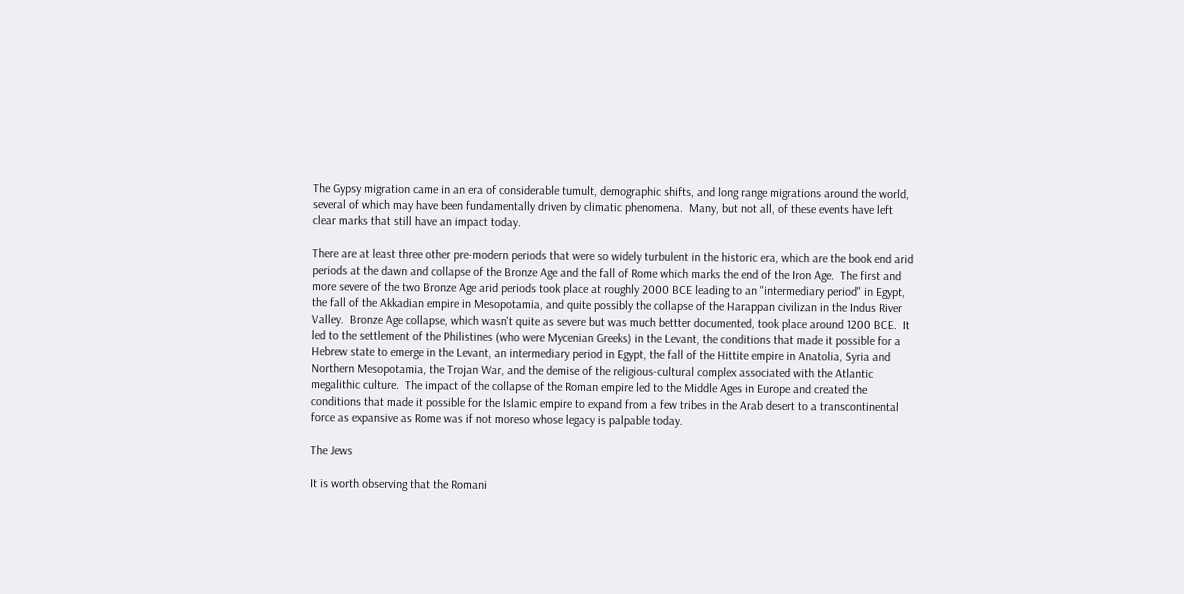The Gypsy migration came in an era of considerable tumult, demographic shifts, and long range migrations around the world, several of which may have been fundamentally driven by climatic phenomena.  Many, but not all, of these events have left clear marks that still have an impact today.

There are at least three other pre-modern periods that were so widely turbulent in the historic era, which are the book end arid periods at the dawn and collapse of the Bronze Age and the fall of Rome which marks the end of the Iron Age.  The first and more severe of the two Bronze Age arid periods took place at roughly 2000 BCE leading to an "intermediary period" in Egypt, the fall of the Akkadian empire in Mesopotamia, and quite possibly the collapse of the Harappan civilizan in the Indus River Valley.  Bronze Age collapse, which wasn't quite as severe but was much bettter documented, took place around 1200 BCE.  It led to the settlement of the Philistines (who were Mycenian Greeks) in the Levant, the conditions that made it possible for a Hebrew state to emerge in the Levant, an intermediary period in Egypt, the fall of the Hittite empire in Anatolia, Syria and Northern Mesopotamia, the Trojan War, and the demise of the religious-cultural complex associated with the Atlantic megalithic culture.  The impact of the collapse of the Roman empire led to the Middle Ages in Europe and created the conditions that made it possible for the Islamic empire to expand from a few tribes in the Arab desert to a transcontinental force as expansive as Rome was if not moreso whose legacy is palpable today.

The Jews

It is worth observing that the Romani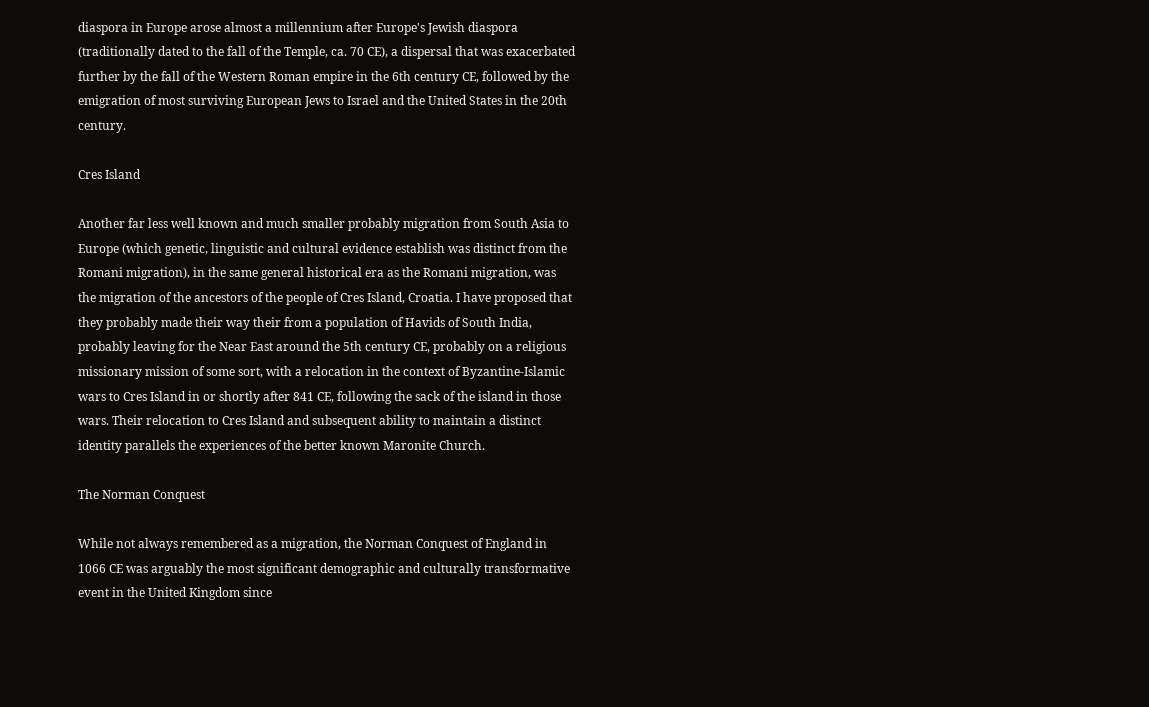diaspora in Europe arose almost a millennium after Europe's Jewish diaspora (traditionally dated to the fall of the Temple, ca. 70 CE), a dispersal that was exacerbated further by the fall of the Western Roman empire in the 6th century CE, followed by the emigration of most surviving European Jews to Israel and the United States in the 20th century.

Cres Island

Another far less well known and much smaller probably migration from South Asia to Europe (which genetic, linguistic and cultural evidence establish was distinct from the Romani migration), in the same general historical era as the Romani migration, was the migration of the ancestors of the people of Cres Island, Croatia. I have proposed that they probably made their way their from a population of Havids of South India, probably leaving for the Near East around the 5th century CE, probably on a religious missionary mission of some sort, with a relocation in the context of Byzantine-Islamic wars to Cres Island in or shortly after 841 CE, following the sack of the island in those wars. Their relocation to Cres Island and subsequent ability to maintain a distinct identity parallels the experiences of the better known Maronite Church.

The Norman Conquest

While not always remembered as a migration, the Norman Conquest of England in 1066 CE was arguably the most significant demographic and culturally transformative event in the United Kingdom since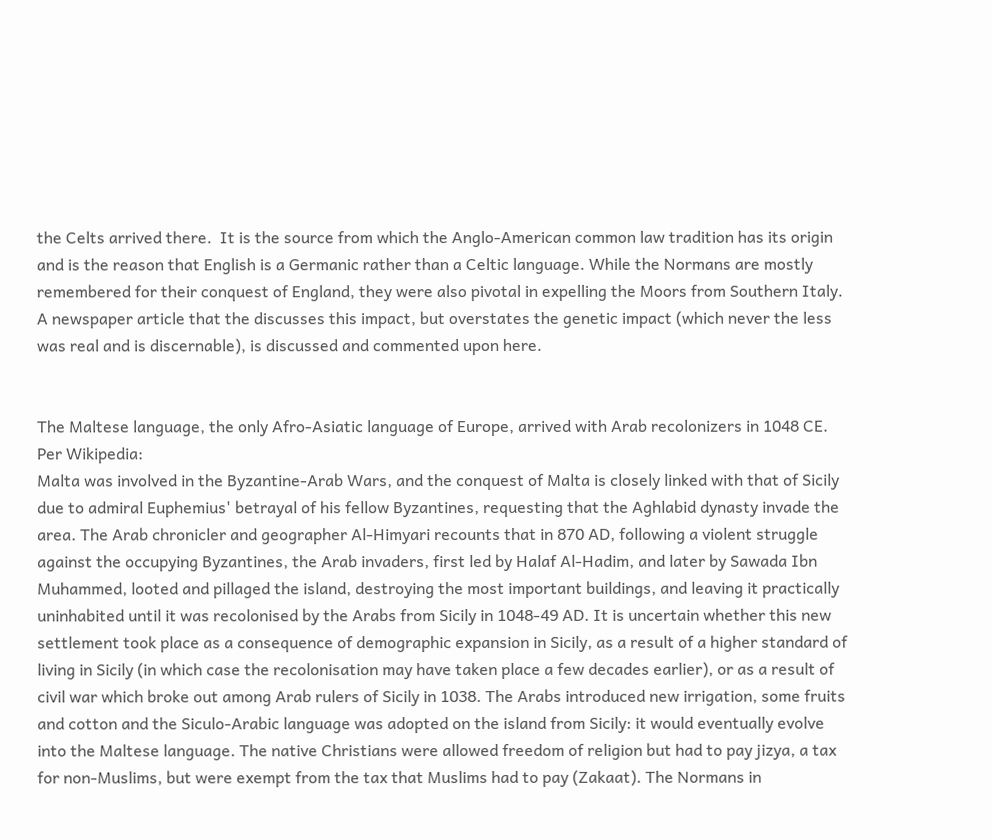the Celts arrived there.  It is the source from which the Anglo-American common law tradition has its origin and is the reason that English is a Germanic rather than a Celtic language. While the Normans are mostly remembered for their conquest of England, they were also pivotal in expelling the Moors from Southern Italy. A newspaper article that the discusses this impact, but overstates the genetic impact (which never the less was real and is discernable), is discussed and commented upon here.


The Maltese language, the only Afro-Asiatic language of Europe, arrived with Arab recolonizers in 1048 CE. Per Wikipedia:
Malta was involved in the Byzantine-Arab Wars, and the conquest of Malta is closely linked with that of Sicily due to admiral Euphemius' betrayal of his fellow Byzantines, requesting that the Aghlabid dynasty invade the area. The Arab chronicler and geographer Al-Himyari recounts that in 870 AD, following a violent struggle against the occupying Byzantines, the Arab invaders, first led by Halaf Al-Hadim, and later by Sawada Ibn Muhammed, looted and pillaged the island, destroying the most important buildings, and leaving it practically uninhabited until it was recolonised by the Arabs from Sicily in 1048-49 AD. It is uncertain whether this new settlement took place as a consequence of demographic expansion in Sicily, as a result of a higher standard of living in Sicily (in which case the recolonisation may have taken place a few decades earlier), or as a result of civil war which broke out among Arab rulers of Sicily in 1038. The Arabs introduced new irrigation, some fruits and cotton and the Siculo-Arabic language was adopted on the island from Sicily: it would eventually evolve into the Maltese language. The native Christians were allowed freedom of religion but had to pay jizya, a tax for non-Muslims, but were exempt from the tax that Muslims had to pay (Zakaat). The Normans in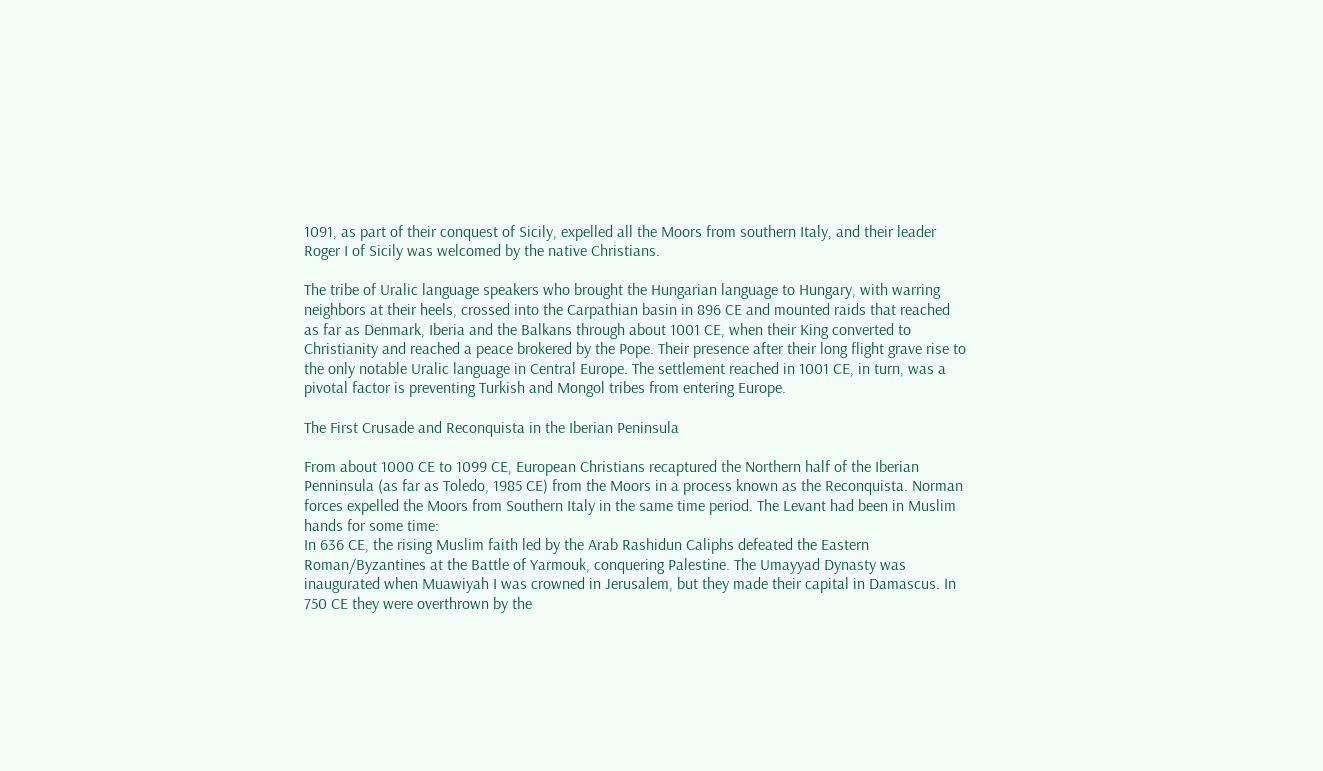1091, as part of their conquest of Sicily, expelled all the Moors from southern Italy, and their leader Roger I of Sicily was welcomed by the native Christians.

The tribe of Uralic language speakers who brought the Hungarian language to Hungary, with warring neighbors at their heels, crossed into the Carpathian basin in 896 CE and mounted raids that reached as far as Denmark, Iberia and the Balkans through about 1001 CE, when their King converted to Christianity and reached a peace brokered by the Pope. Their presence after their long flight grave rise to the only notable Uralic language in Central Europe. The settlement reached in 1001 CE, in turn, was a pivotal factor is preventing Turkish and Mongol tribes from entering Europe.

The First Crusade and Reconquista in the Iberian Peninsula

From about 1000 CE to 1099 CE, European Christians recaptured the Northern half of the Iberian Penninsula (as far as Toledo, 1985 CE) from the Moors in a process known as the Reconquista. Norman forces expelled the Moors from Southern Italy in the same time period. The Levant had been in Muslim hands for some time:
In 636 CE, the rising Muslim faith led by the Arab Rashidun Caliphs defeated the Eastern Roman/Byzantines at the Battle of Yarmouk, conquering Palestine. The Umayyad Dynasty was inaugurated when Muawiyah I was crowned in Jerusalem, but they made their capital in Damascus. In 750 CE they were overthrown by the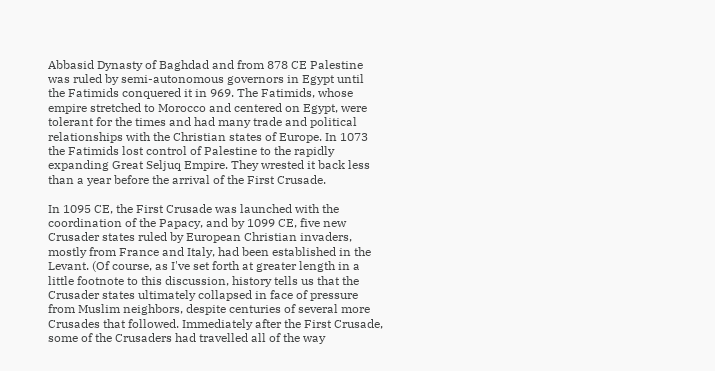Abbasid Dynasty of Baghdad and from 878 CE Palestine was ruled by semi-autonomous governors in Egypt until the Fatimids conquered it in 969. The Fatimids, whose empire stretched to Morocco and centered on Egypt, were tolerant for the times and had many trade and political relationships with the Christian states of Europe. In 1073 the Fatimids lost control of Palestine to the rapidly expanding Great Seljuq Empire. They wrested it back less than a year before the arrival of the First Crusade.

In 1095 CE, the First Crusade was launched with the coordination of the Papacy, and by 1099 CE, five new Crusader states ruled by European Christian invaders, mostly from France and Italy, had been established in the Levant. (Of course, as I've set forth at greater length in a little footnote to this discussion, history tells us that the Crusader states ultimately collapsed in face of pressure from Muslim neighbors, despite centuries of several more Crusades that followed. Immediately after the First Crusade, some of the Crusaders had travelled all of the way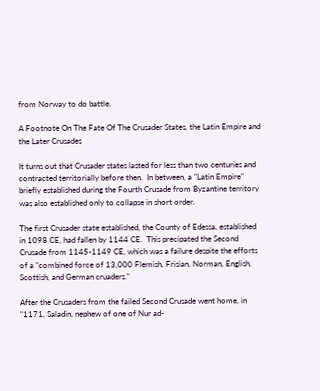from Norway to do battle.

A Footnote On The Fate Of The Crusader States, the Latin Empire and the Later Crusades

It turns out that Crusader states lasted for less than two centuries and contracted territorially before then.  In between, a "Latin Empire" briefly established during the Fourth Crusade from Byzantine territory was also established only to collapse in short order.

The first Crusader state established, the County of Edessa, established in 1098 CE, had fallen by 1144 CE.  This precipated the Second Crusade from 1145-1149 CE, which was a failure despite the efforts of a "combined force of 13,000 Flemish, Frisian, Norman, English, Scottish, and German cruaders."

After the Crusaders from the failed Second Crusade went home, in "1171, Saladin, nephew of one of Nur ad-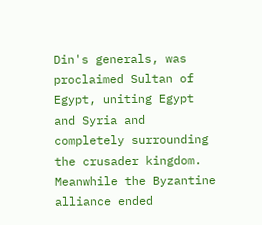Din's generals, was proclaimed Sultan of Egypt, uniting Egypt and Syria and completely surrounding the crusader kingdom. Meanwhile the Byzantine alliance ended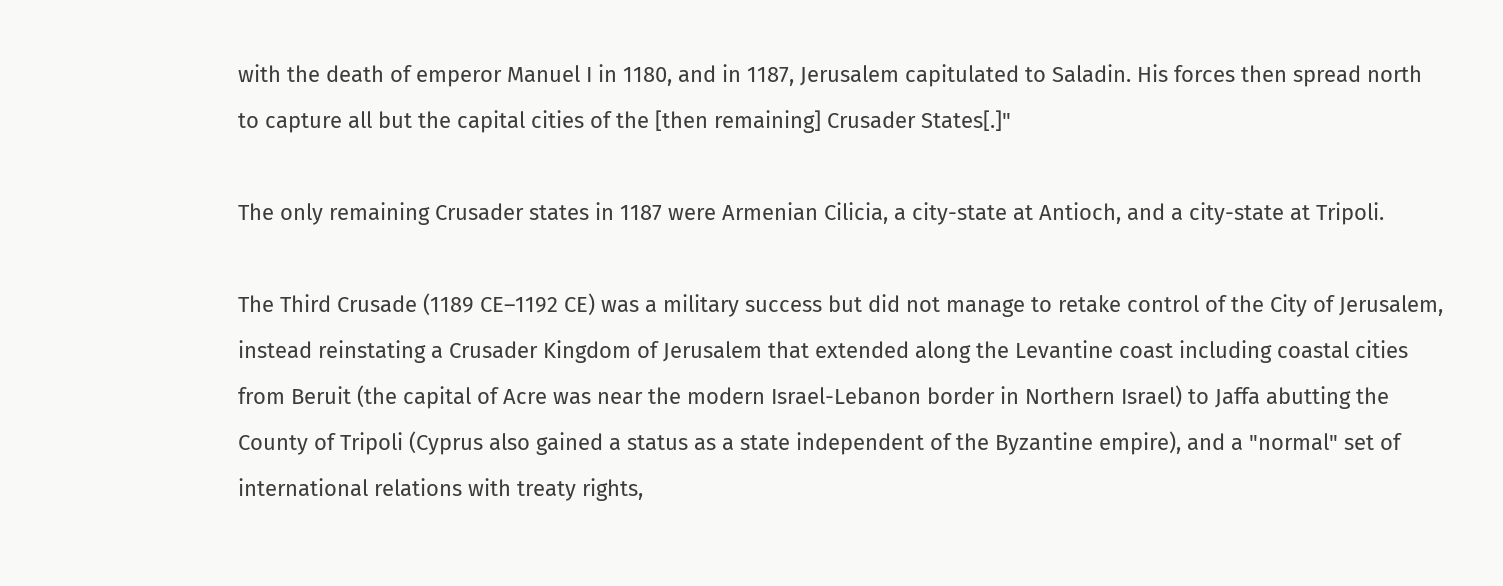with the death of emperor Manuel I in 1180, and in 1187, Jerusalem capitulated to Saladin. His forces then spread north to capture all but the capital cities of the [then remaining] Crusader States[.]"

The only remaining Crusader states in 1187 were Armenian Cilicia, a city-state at Antioch, and a city-state at Tripoli.

The Third Crusade (1189 CE–1192 CE) was a military success but did not manage to retake control of the City of Jerusalem, instead reinstating a Crusader Kingdom of Jerusalem that extended along the Levantine coast including coastal cities from Beruit (the capital of Acre was near the modern Israel-Lebanon border in Northern Israel) to Jaffa abutting the County of Tripoli (Cyprus also gained a status as a state independent of the Byzantine empire), and a "normal" set of international relations with treaty rights,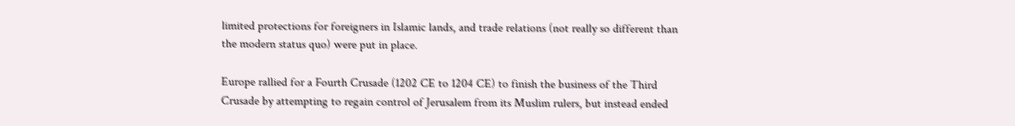limited protections for foreigners in Islamic lands, and trade relations (not really so different than the modern status quo) were put in place.

Europe rallied for a Fourth Crusade (1202 CE to 1204 CE) to finish the business of the Third Crusade by attempting to regain control of Jerusalem from its Muslim rulers, but instead ended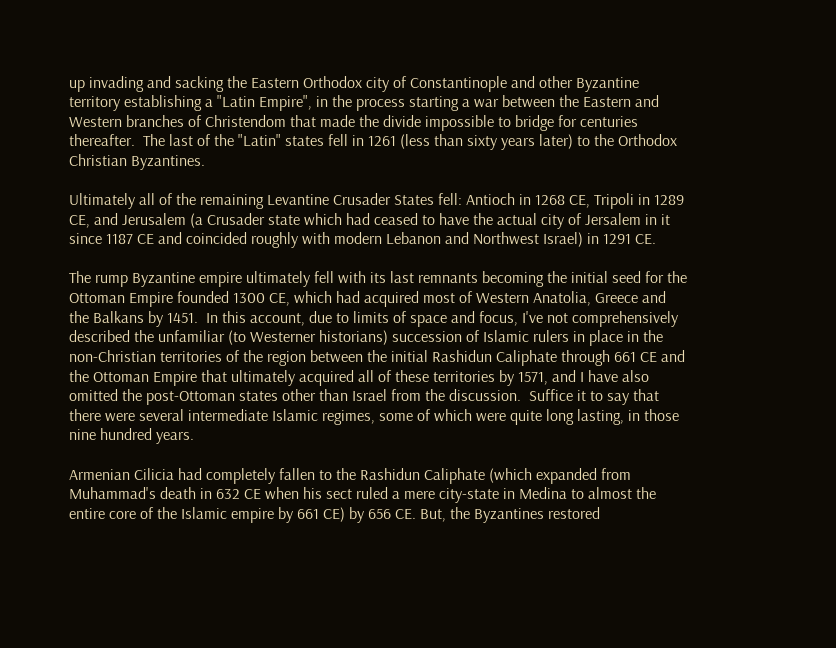up invading and sacking the Eastern Orthodox city of Constantinople and other Byzantine territory establishing a "Latin Empire", in the process starting a war between the Eastern and Western branches of Christendom that made the divide impossible to bridge for centuries thereafter.  The last of the "Latin" states fell in 1261 (less than sixty years later) to the Orthodox Christian Byzantines.

Ultimately all of the remaining Levantine Crusader States fell: Antioch in 1268 CE, Tripoli in 1289 CE, and Jerusalem (a Crusader state which had ceased to have the actual city of Jersalem in it since 1187 CE and coincided roughly with modern Lebanon and Northwest Israel) in 1291 CE.

The rump Byzantine empire ultimately fell with its last remnants becoming the initial seed for the Ottoman Empire founded 1300 CE, which had acquired most of Western Anatolia, Greece and the Balkans by 1451.  In this account, due to limits of space and focus, I've not comprehensively described the unfamiliar (to Westerner historians) succession of Islamic rulers in place in the non-Christian territories of the region between the initial Rashidun Caliphate through 661 CE and the Ottoman Empire that ultimately acquired all of these territories by 1571, and I have also omitted the post-Ottoman states other than Israel from the discussion.  Suffice it to say that there were several intermediate Islamic regimes, some of which were quite long lasting, in those nine hundred years.

Armenian Cilicia had completely fallen to the Rashidun Caliphate (which expanded from Muhammad's death in 632 CE when his sect ruled a mere city-state in Medina to almost the entire core of the Islamic empire by 661 CE) by 656 CE. But, the Byzantines restored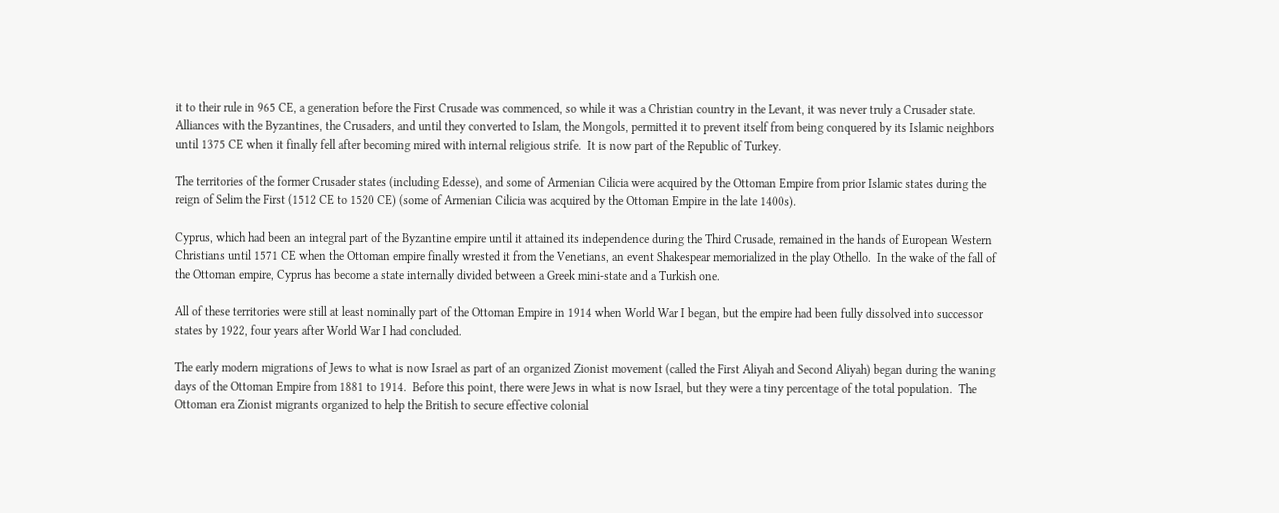it to their rule in 965 CE, a generation before the First Crusade was commenced, so while it was a Christian country in the Levant, it was never truly a Crusader state. Alliances with the Byzantines, the Crusaders, and until they converted to Islam, the Mongols, permitted it to prevent itself from being conquered by its Islamic neighbors until 1375 CE when it finally fell after becoming mired with internal religious strife.  It is now part of the Republic of Turkey.

The territories of the former Crusader states (including Edesse), and some of Armenian Cilicia were acquired by the Ottoman Empire from prior Islamic states during the reign of Selim the First (1512 CE to 1520 CE) (some of Armenian Cilicia was acquired by the Ottoman Empire in the late 1400s).

Cyprus, which had been an integral part of the Byzantine empire until it attained its independence during the Third Crusade, remained in the hands of European Western Christians until 1571 CE when the Ottoman empire finally wrested it from the Venetians, an event Shakespear memorialized in the play Othello.  In the wake of the fall of the Ottoman empire, Cyprus has become a state internally divided between a Greek mini-state and a Turkish one.

All of these territories were still at least nominally part of the Ottoman Empire in 1914 when World War I began, but the empire had been fully dissolved into successor states by 1922, four years after World War I had concluded.

The early modern migrations of Jews to what is now Israel as part of an organized Zionist movement (called the First Aliyah and Second Aliyah) began during the waning days of the Ottoman Empire from 1881 to 1914.  Before this point, there were Jews in what is now Israel, but they were a tiny percentage of the total population.  The Ottoman era Zionist migrants organized to help the British to secure effective colonial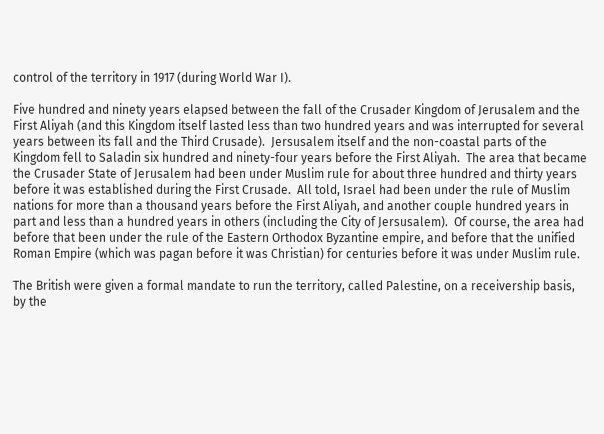control of the territory in 1917 (during World War I).

Five hundred and ninety years elapsed between the fall of the Crusader Kingdom of Jerusalem and the First Aliyah (and this Kingdom itself lasted less than two hundred years and was interrupted for several years between its fall and the Third Crusade).  Jersusalem itself and the non-coastal parts of the Kingdom fell to Saladin six hundred and ninety-four years before the First Aliyah.  The area that became the Crusader State of Jerusalem had been under Muslim rule for about three hundred and thirty years before it was established during the First Crusade.  All told, Israel had been under the rule of Muslim nations for more than a thousand years before the First Aliyah, and another couple hundred years in part and less than a hundred years in others (including the City of Jersusalem).  Of course, the area had before that been under the rule of the Eastern Orthodox Byzantine empire, and before that the unified Roman Empire (which was pagan before it was Christian) for centuries before it was under Muslim rule.

The British were given a formal mandate to run the territory, called Palestine, on a receivership basis, by the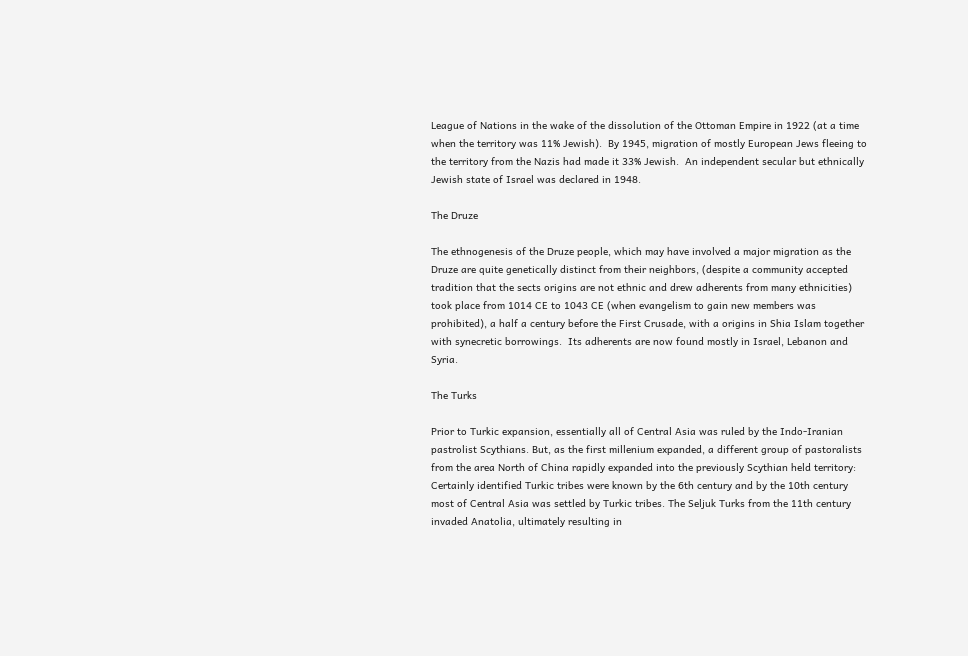League of Nations in the wake of the dissolution of the Ottoman Empire in 1922 (at a time when the territory was 11% Jewish).  By 1945, migration of mostly European Jews fleeing to the territory from the Nazis had made it 33% Jewish.  An independent secular but ethnically Jewish state of Israel was declared in 1948.

The Druze

The ethnogenesis of the Druze people, which may have involved a major migration as the Druze are quite genetically distinct from their neighbors, (despite a community accepted tradition that the sects origins are not ethnic and drew adherents from many ethnicities) took place from 1014 CE to 1043 CE (when evangelism to gain new members was prohibited), a half a century before the First Crusade, with a origins in Shia Islam together with synecretic borrowings.  Its adherents are now found mostly in Israel, Lebanon and Syria.

The Turks

Prior to Turkic expansion, essentially all of Central Asia was ruled by the Indo-Iranian pastrolist Scythians. But, as the first millenium expanded, a different group of pastoralists from the area North of China rapidly expanded into the previously Scythian held territory:
Certainly identified Turkic tribes were known by the 6th century and by the 10th century most of Central Asia was settled by Turkic tribes. The Seljuk Turks from the 11th century invaded Anatolia, ultimately resulting in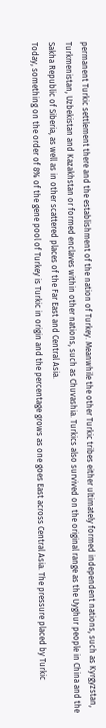permanent Turkic settlement there and the establishment of the nation of Turkey. Meanwhile the other Turkic tribes either ultimately formed independent nations, such as Kyrgyzstan, Turkmenistan, Uzbekistan and Kazakhstan or formed enclaves within other nations, such as Chuvashia. Turkics also survived on the original range as the Uyghur people in China and the Sakha Republic of Siberia, as well as in other scattered places of the Far East and Central Asia.
Today, something on the order of 8% of the gene pool of Turkey is Turkic in origin and the percentage grows as one goes East across Central Asia. The pressure placed by Turkic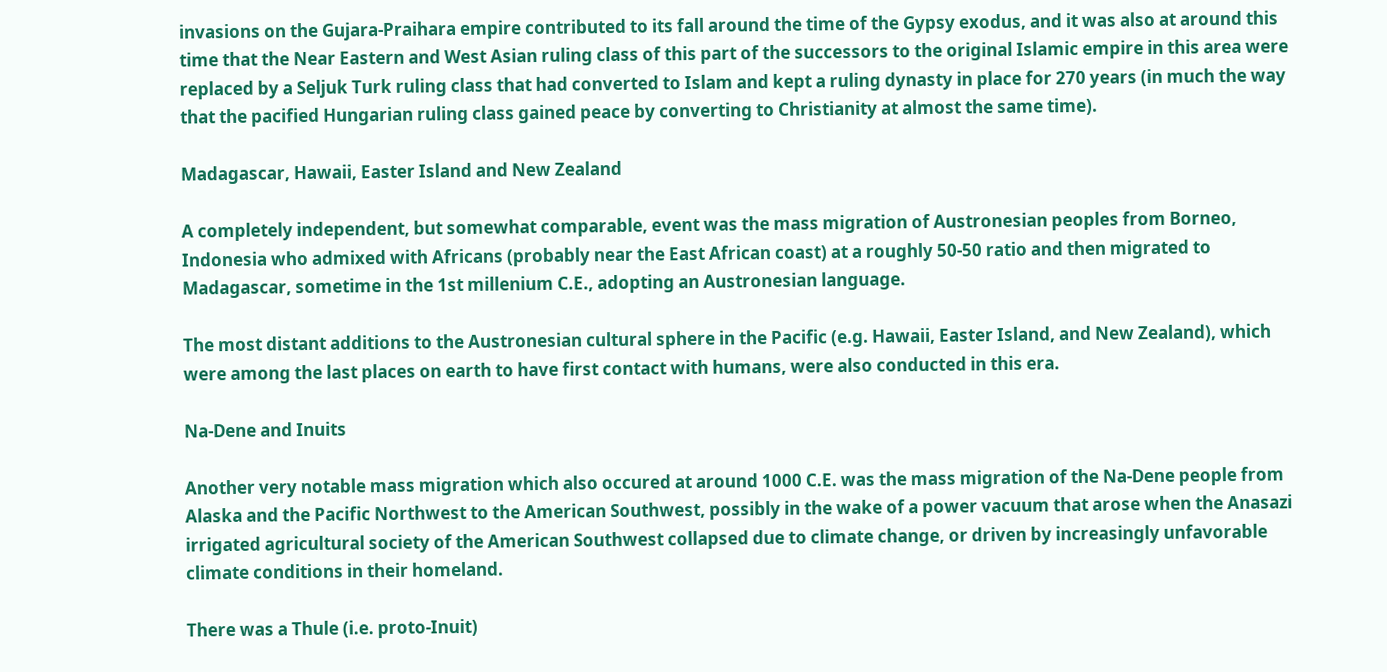invasions on the Gujara-Praihara empire contributed to its fall around the time of the Gypsy exodus, and it was also at around this time that the Near Eastern and West Asian ruling class of this part of the successors to the original Islamic empire in this area were replaced by a Seljuk Turk ruling class that had converted to Islam and kept a ruling dynasty in place for 270 years (in much the way that the pacified Hungarian ruling class gained peace by converting to Christianity at almost the same time).

Madagascar, Hawaii, Easter Island and New Zealand

A completely independent, but somewhat comparable, event was the mass migration of Austronesian peoples from Borneo, Indonesia who admixed with Africans (probably near the East African coast) at a roughly 50-50 ratio and then migrated to Madagascar, sometime in the 1st millenium C.E., adopting an Austronesian language.

The most distant additions to the Austronesian cultural sphere in the Pacific (e.g. Hawaii, Easter Island, and New Zealand), which were among the last places on earth to have first contact with humans, were also conducted in this era.

Na-Dene and Inuits

Another very notable mass migration which also occured at around 1000 C.E. was the mass migration of the Na-Dene people from Alaska and the Pacific Northwest to the American Southwest, possibly in the wake of a power vacuum that arose when the Anasazi irrigated agricultural society of the American Southwest collapsed due to climate change, or driven by increasingly unfavorable climate conditions in their homeland.

There was a Thule (i.e. proto-Inuit)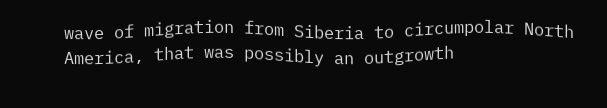wave of migration from Siberia to circumpolar North America, that was possibly an outgrowth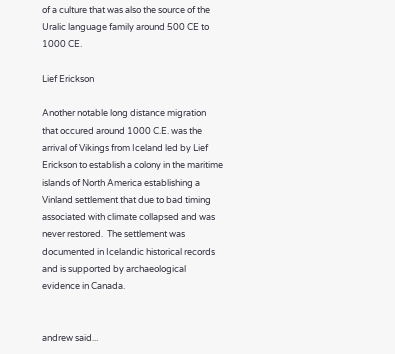of a culture that was also the source of the Uralic language family around 500 CE to 1000 CE.

Lief Erickson

Another notable long distance migration that occured around 1000 C.E. was the arrival of Vikings from Iceland led by Lief Erickson to establish a colony in the maritime islands of North America establishing a Vinland settlement that due to bad timing associated with climate collapsed and was never restored.  The settlement was documented in Icelandic historical records and is supported by archaeological evidence in Canada.


andrew said...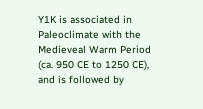Y1K is associated in Paleoclimate with the Medieveal Warm Period (ca. 950 CE to 1250 CE), and is followed by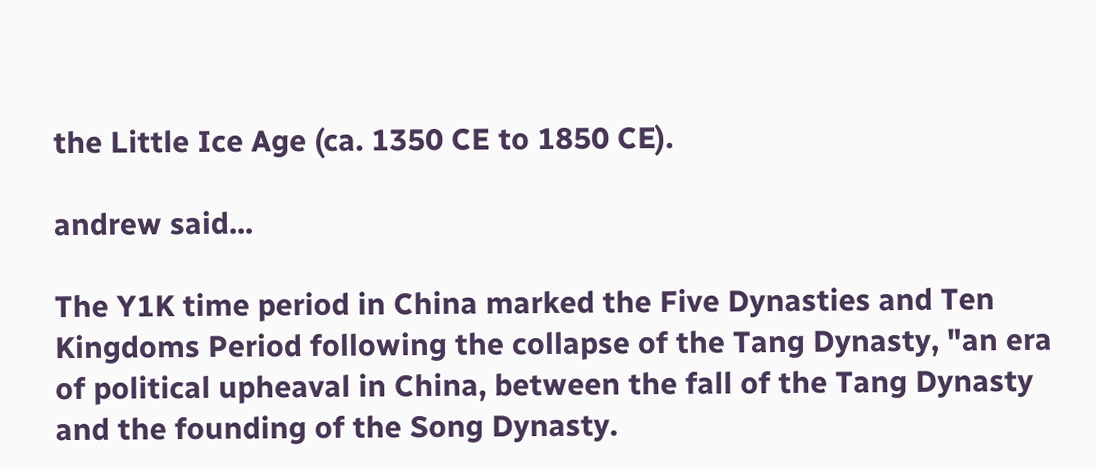the Little Ice Age (ca. 1350 CE to 1850 CE).

andrew said...

The Y1K time period in China marked the Five Dynasties and Ten Kingdoms Period following the collapse of the Tang Dynasty, "an era of political upheaval in China, between the fall of the Tang Dynasty and the founding of the Song Dynasty.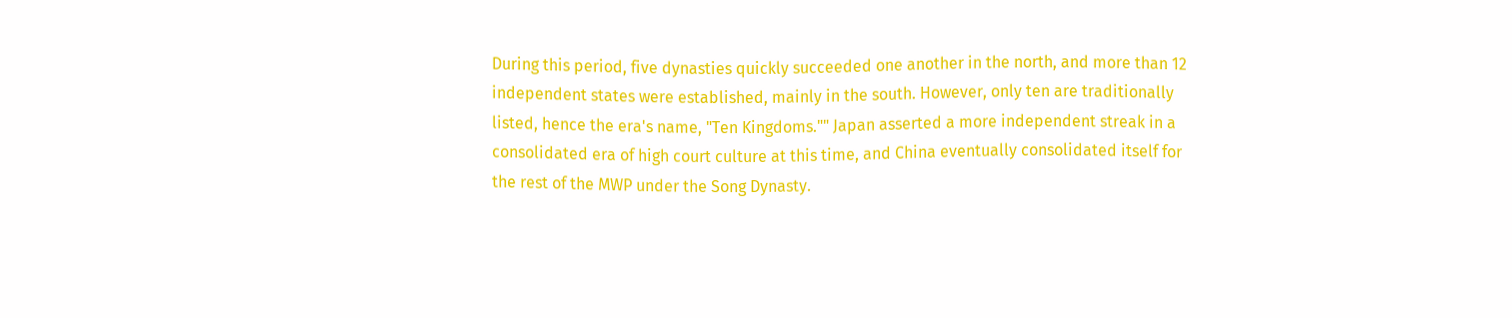During this period, five dynasties quickly succeeded one another in the north, and more than 12 independent states were established, mainly in the south. However, only ten are traditionally listed, hence the era's name, "Ten Kingdoms."" Japan asserted a more independent streak in a consolidated era of high court culture at this time, and China eventually consolidated itself for the rest of the MWP under the Song Dynasty.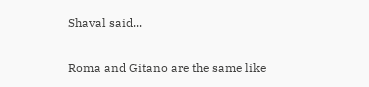Shaval said...

Roma and Gitano are the same like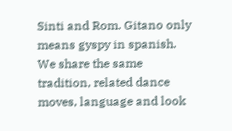Sinti and Rom. Gitano only means gyspy in spanish. We share the same tradition, related dance moves, language and look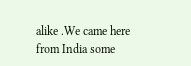alike .We came here from India some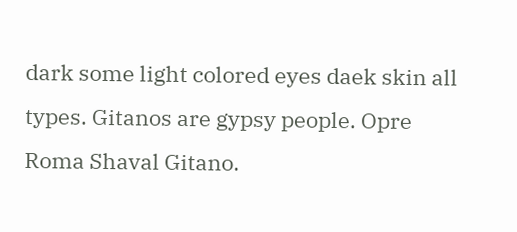dark some light colored eyes daek skin all types. Gitanos are gypsy people. Opre Roma Shaval Gitano.